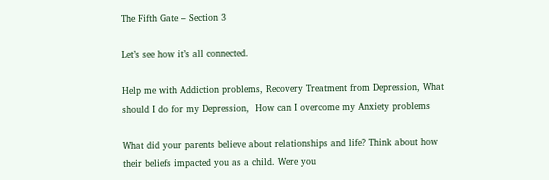The Fifth Gate – Section 3

Let’s see how it’s all connected.

Help me with Addiction problems, Recovery Treatment from Depression, What should I do for my Depression,  How can I overcome my Anxiety problems

What did your parents believe about relationships and life? Think about how their beliefs impacted you as a child. Were you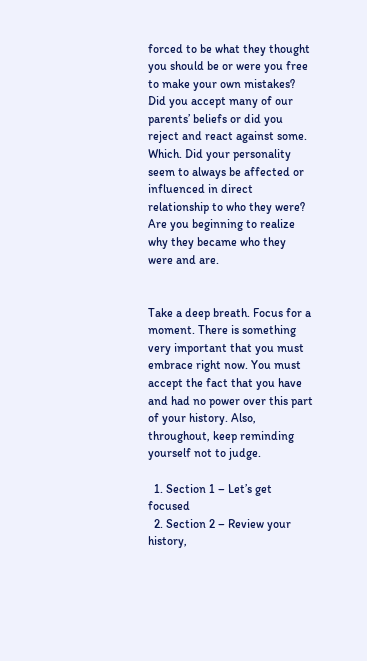forced to be what they thought you should be or were you free to make your own mistakes? Did you accept many of our parents’ beliefs or did you reject and react against some. Which. Did your personality seem to always be affected or influenced in direct relationship to who they were? Are you beginning to realize why they became who they were and are.


Take a deep breath. Focus for a moment. There is something very important that you must embrace right now. You must accept the fact that you have and had no power over this part of your history. Also, throughout, keep reminding yourself not to judge.

  1. Section 1 – Let’s get focused
  2. Section 2 – Review your history,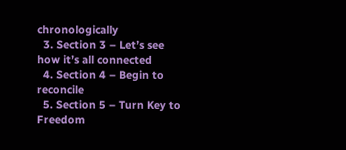chronologically
  3. Section 3 – Let’s see how it’s all connected
  4. Section 4 – Begin to reconcile
  5. Section 5 – Turn Key to Freedom